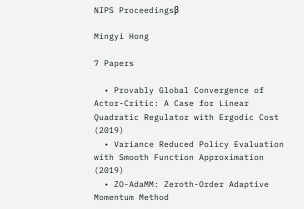NIPS Proceedingsβ

Mingyi Hong

7 Papers

  • Provably Global Convergence of Actor-Critic: A Case for Linear Quadratic Regulator with Ergodic Cost (2019)
  • Variance Reduced Policy Evaluation with Smooth Function Approximation (2019)
  • ZO-AdaMM: Zeroth-Order Adaptive Momentum Method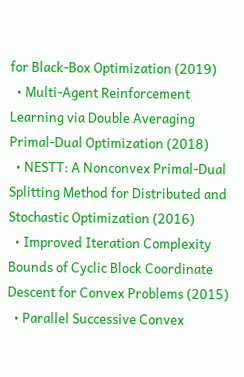for Black-Box Optimization (2019)
  • Multi-Agent Reinforcement Learning via Double Averaging Primal-Dual Optimization (2018)
  • NESTT: A Nonconvex Primal-Dual Splitting Method for Distributed and Stochastic Optimization (2016)
  • Improved Iteration Complexity Bounds of Cyclic Block Coordinate Descent for Convex Problems (2015)
  • Parallel Successive Convex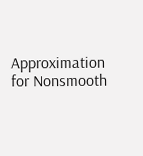Approximation for Nonsmooth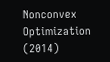Nonconvex Optimization (2014)